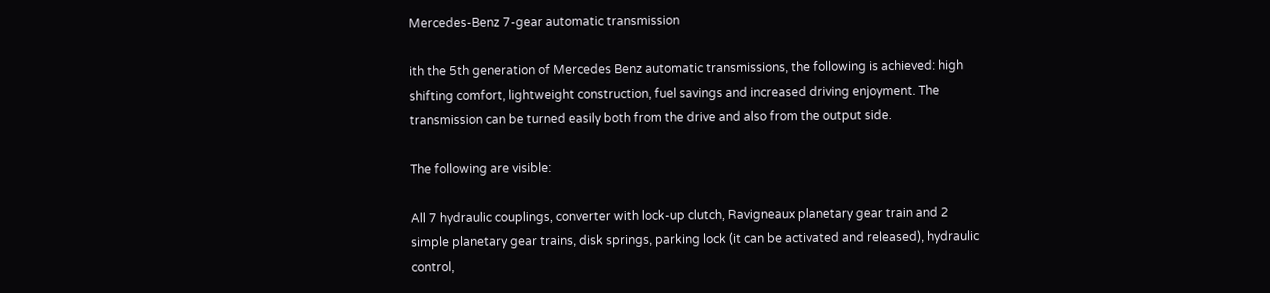Mercedes-Benz 7-gear automatic transmission

ith the 5th generation of Mercedes Benz automatic transmissions, the following is achieved: high shifting comfort, lightweight construction, fuel savings and increased driving enjoyment. The transmission can be turned easily both from the drive and also from the output side.

The following are visible:

All 7 hydraulic couplings, converter with lock-up clutch, Ravigneaux planetary gear train and 2 simple planetary gear trains, disk springs, parking lock (it can be activated and released), hydraulic control,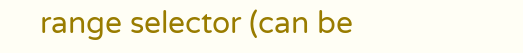range selector (can be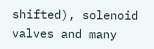shifted), solenoid valves and many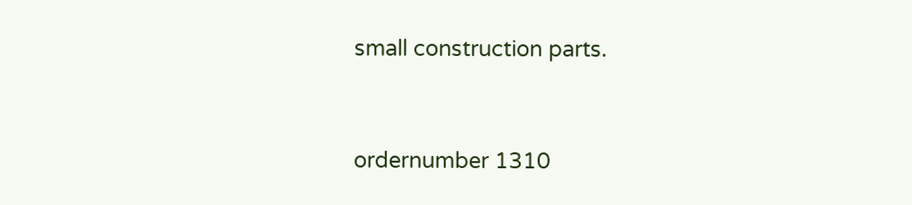small construction parts.


ordernumber 1310